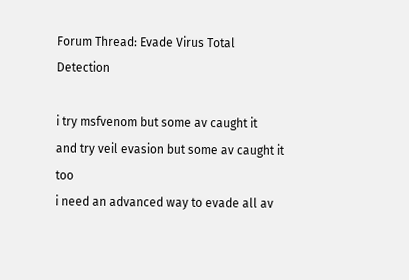Forum Thread: Evade Virus Total Detection

i try msfvenom but some av caught it
and try veil evasion but some av caught it too
i need an advanced way to evade all av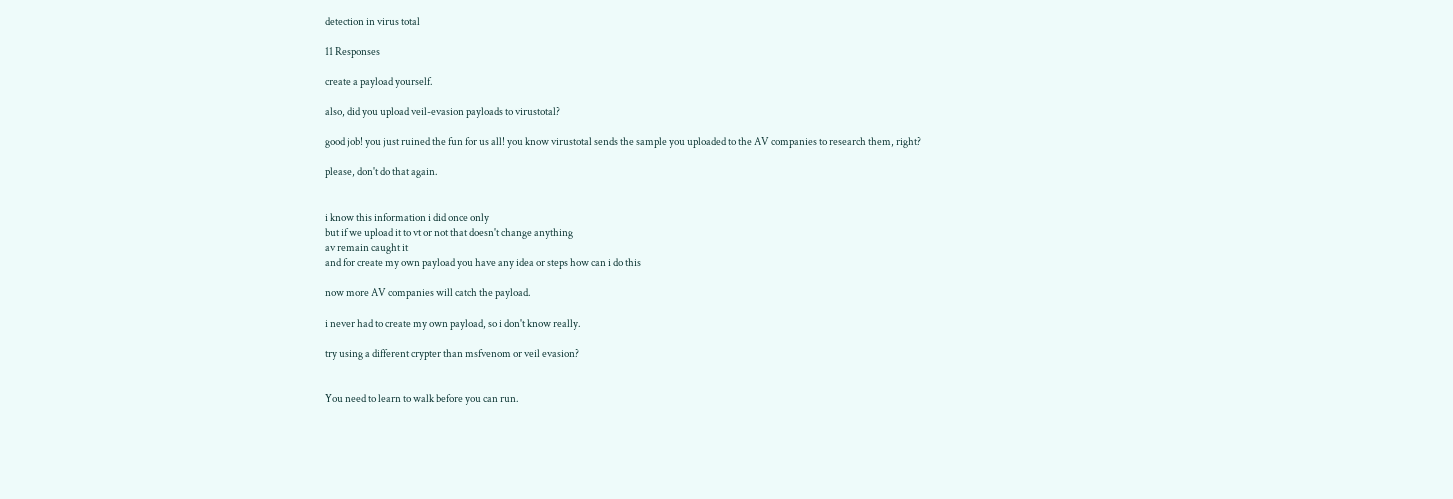detection in virus total

11 Responses

create a payload yourself.

also, did you upload veil-evasion payloads to virustotal?

good job! you just ruined the fun for us all! you know virustotal sends the sample you uploaded to the AV companies to research them, right?

please, don't do that again.


i know this information i did once only
but if we upload it to vt or not that doesn't change anything
av remain caught it
and for create my own payload you have any idea or steps how can i do this

now more AV companies will catch the payload.

i never had to create my own payload, so i don't know really.

try using a different crypter than msfvenom or veil evasion?


You need to learn to walk before you can run.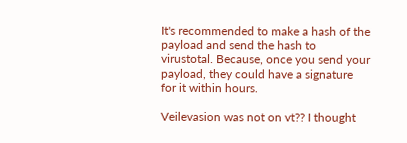It's recommended to make a hash of the payload and send the hash to virustotal. Because, once you send your payload, they could have a signature for it within hours.

Veilevasion was not on vt?? I thought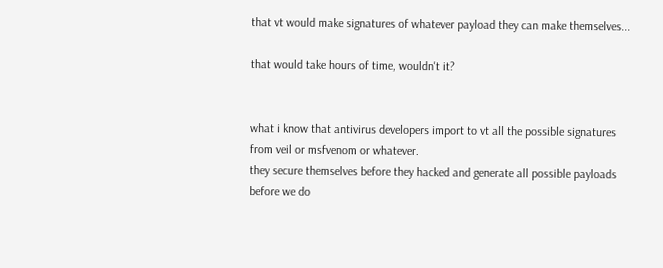that vt would make signatures of whatever payload they can make themselves...

that would take hours of time, wouldn't it?


what i know that antivirus developers import to vt all the possible signatures from veil or msfvenom or whatever.
they secure themselves before they hacked and generate all possible payloads before we do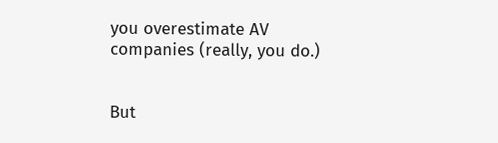you overestimate AV companies (really, you do.)


But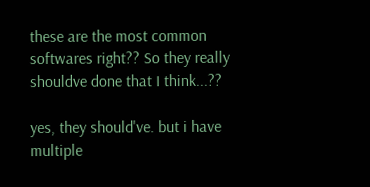these are the most common softwares right?? So they really shouldve done that I think...??

yes, they should've. but i have multiple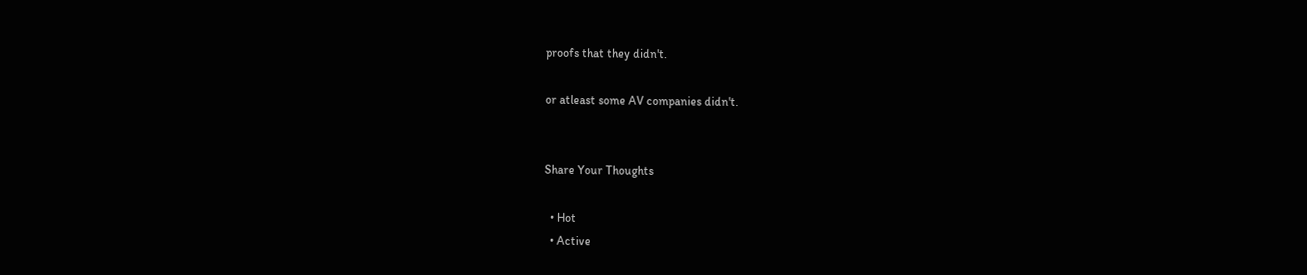proofs that they didn't.

or atleast some AV companies didn't.


Share Your Thoughts

  • Hot
  • Active